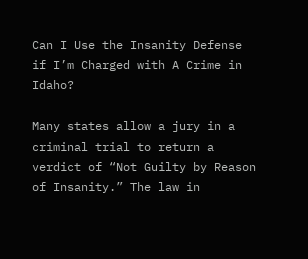Can I Use the Insanity Defense if I’m Charged with A Crime in Idaho?

Many states allow a jury in a criminal trial to return a verdict of “Not Guilty by Reason of Insanity.” The law in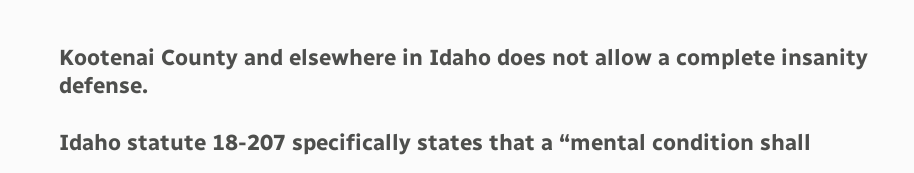Kootenai County and elsewhere in Idaho does not allow a complete insanity defense.

Idaho statute 18-207 specifically states that a “mental condition shall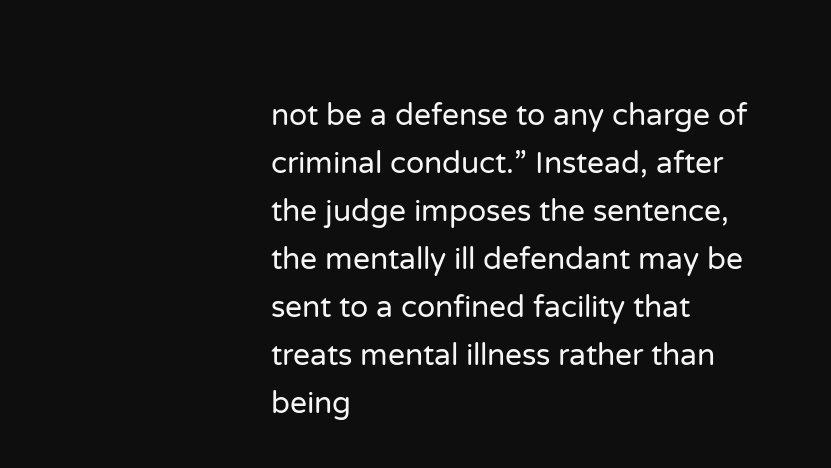not be a defense to any charge of criminal conduct.” Instead, after the judge imposes the sentence, the mentally ill defendant may be sent to a confined facility that treats mental illness rather than being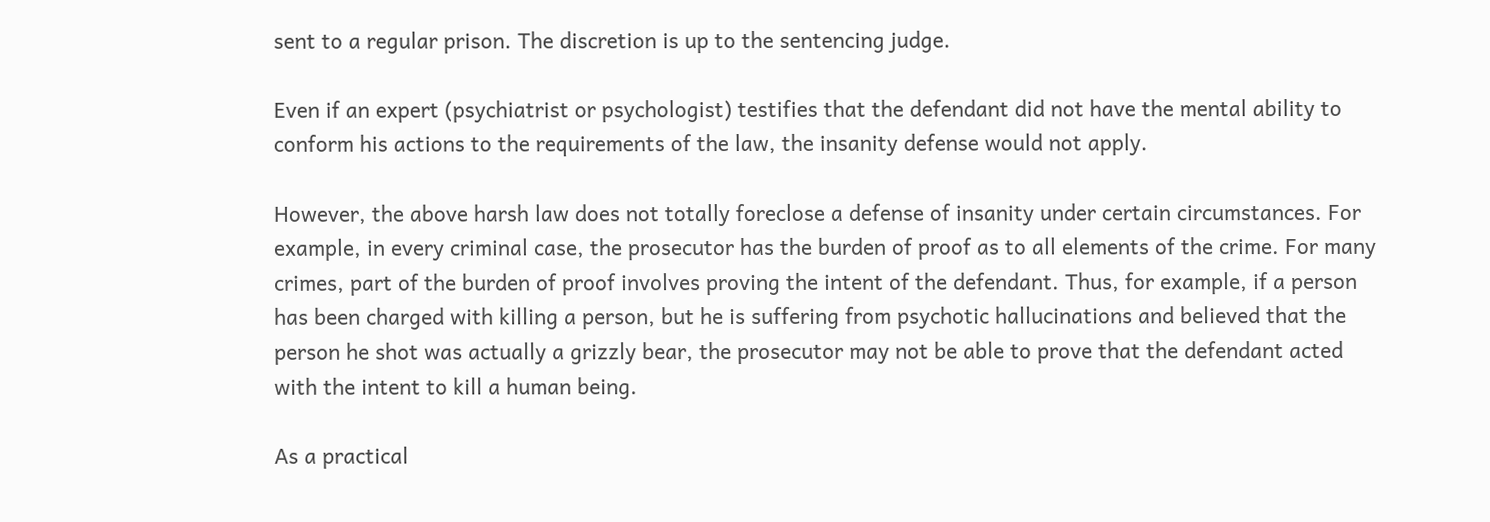sent to a regular prison. The discretion is up to the sentencing judge.

Even if an expert (psychiatrist or psychologist) testifies that the defendant did not have the mental ability to conform his actions to the requirements of the law, the insanity defense would not apply.

However, the above harsh law does not totally foreclose a defense of insanity under certain circumstances. For example, in every criminal case, the prosecutor has the burden of proof as to all elements of the crime. For many crimes, part of the burden of proof involves proving the intent of the defendant. Thus, for example, if a person has been charged with killing a person, but he is suffering from psychotic hallucinations and believed that the person he shot was actually a grizzly bear, the prosecutor may not be able to prove that the defendant acted with the intent to kill a human being.

As a practical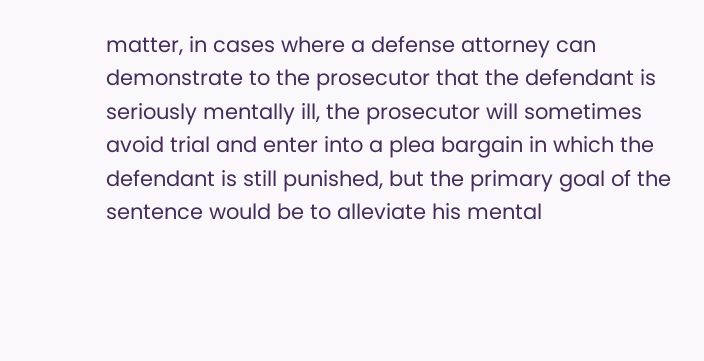matter, in cases where a defense attorney can demonstrate to the prosecutor that the defendant is seriously mentally ill, the prosecutor will sometimes avoid trial and enter into a plea bargain in which the defendant is still punished, but the primary goal of the sentence would be to alleviate his mental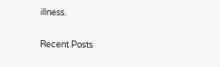illness.

Recent Posts